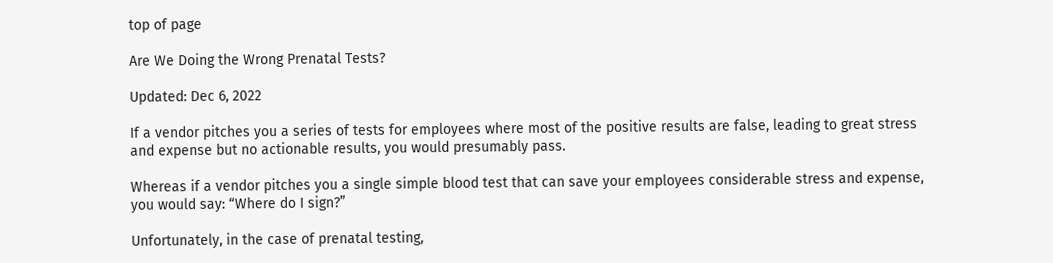top of page

Are We Doing the Wrong Prenatal Tests?

Updated: Dec 6, 2022

If a vendor pitches you a series of tests for employees where most of the positive results are false, leading to great stress and expense but no actionable results, you would presumably pass.

Whereas if a vendor pitches you a single simple blood test that can save your employees considerable stress and expense, you would say: “Where do I sign?”

Unfortunately, in the case of prenatal testing,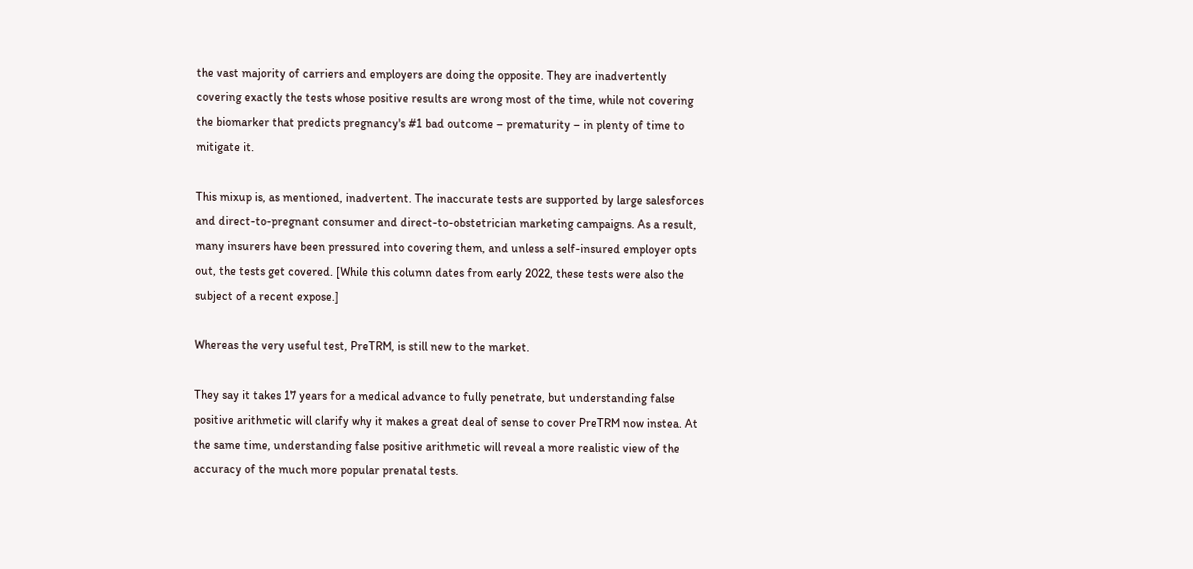the vast majority of carriers and employers are doing the opposite. They are inadvertently covering exactly the tests whose positive results are wrong most of the time, while not covering the biomarker that predicts pregnancy's #1 bad outcome – prematurity – in plenty of time to mitigate it.

This mixup is, as mentioned, inadvertent. The inaccurate tests are supported by large salesforces and direct-to-pregnant consumer and direct-to-obstetrician marketing campaigns. As a result, many insurers have been pressured into covering them, and unless a self-insured employer opts out, the tests get covered. [While this column dates from early 2022, these tests were also the subject of a recent expose.]

Whereas the very useful test, PreTRM, is still new to the market.

They say it takes 17 years for a medical advance to fully penetrate, but understanding false positive arithmetic will clarify why it makes a great deal of sense to cover PreTRM now instea. At the same time, understanding false positive arithmetic will reveal a more realistic view of the accuracy of the much more popular prenatal tests.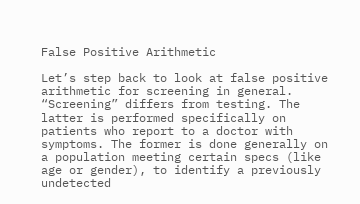False Positive Arithmetic

Let’s step back to look at false positive arithmetic for screening in general. “Screening” differs from testing. The latter is performed specifically on patients who report to a doctor with symptoms. The former is done generally on a population meeting certain specs (like age or gender), to identify a previously undetected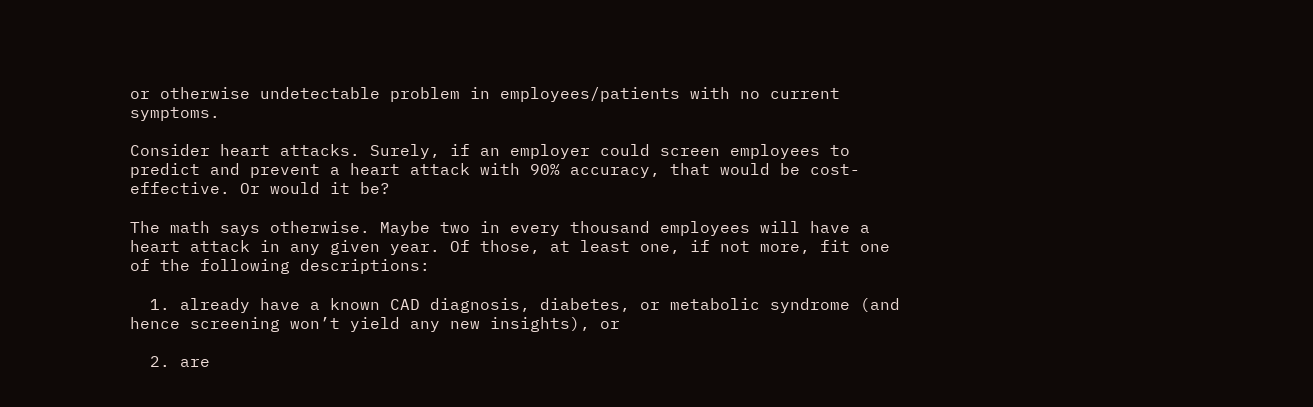or otherwise undetectable problem in employees/patients with no current symptoms.

Consider heart attacks. Surely, if an employer could screen employees to predict and prevent a heart attack with 90% accuracy, that would be cost-effective. Or would it be?

The math says otherwise. Maybe two in every thousand employees will have a heart attack in any given year. Of those, at least one, if not more, fit one of the following descriptions:

  1. already have a known CAD diagnosis, diabetes, or metabolic syndrome (and hence screening won’t yield any new insights), or

  2. are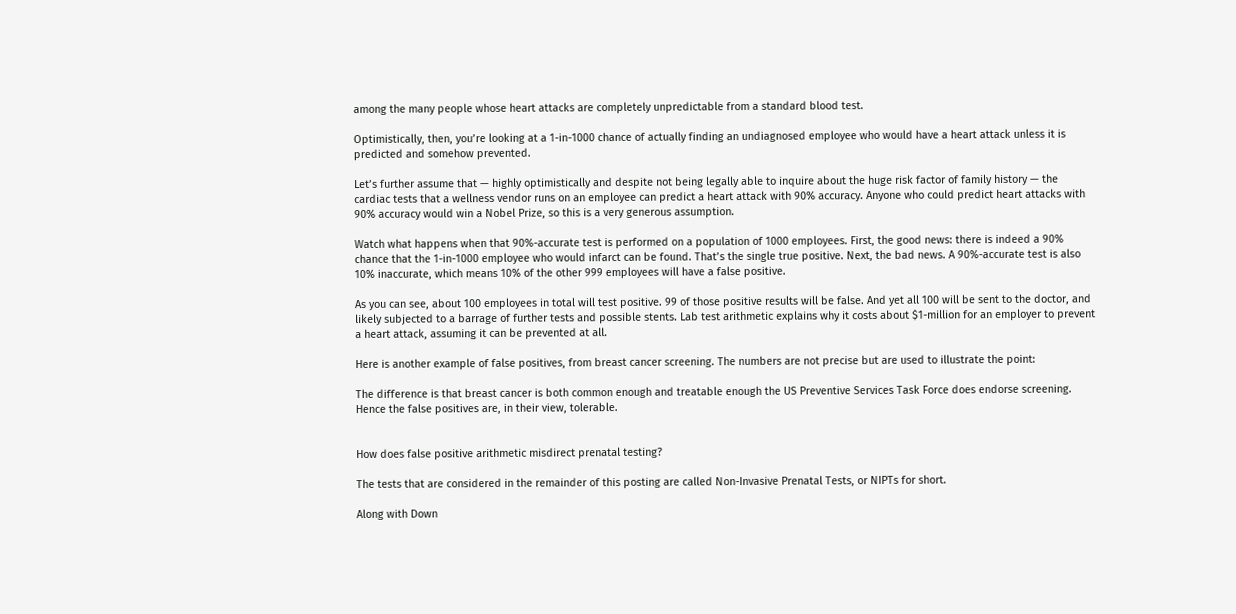among the many people whose heart attacks are completely unpredictable from a standard blood test.

Optimistically, then, you’re looking at a 1-in-1000 chance of actually finding an undiagnosed employee who would have a heart attack unless it is predicted and somehow prevented.

Let’s further assume that — highly optimistically and despite not being legally able to inquire about the huge risk factor of family history — the cardiac tests that a wellness vendor runs on an employee can predict a heart attack with 90% accuracy. Anyone who could predict heart attacks with 90% accuracy would win a Nobel Prize, so this is a very generous assumption.

Watch what happens when that 90%-accurate test is performed on a population of 1000 employees. First, the good news: there is indeed a 90% chance that the 1-in-1000 employee who would infarct can be found. That’s the single true positive. Next, the bad news. A 90%-accurate test is also 10% inaccurate, which means 10% of the other 999 employees will have a false positive.

As you can see, about 100 employees in total will test positive. 99 of those positive results will be false. And yet all 100 will be sent to the doctor, and likely subjected to a barrage of further tests and possible stents. Lab test arithmetic explains why it costs about $1-million for an employer to prevent a heart attack, assuming it can be prevented at all.

Here is another example of false positives, from breast cancer screening. The numbers are not precise but are used to illustrate the point:

The difference is that breast cancer is both common enough and treatable enough the US Preventive Services Task Force does endorse screening. Hence the false positives are, in their view, tolerable.


How does false positive arithmetic misdirect prenatal testing?

The tests that are considered in the remainder of this posting are called Non-Invasive Prenatal Tests, or NIPTs for short.

Along with Down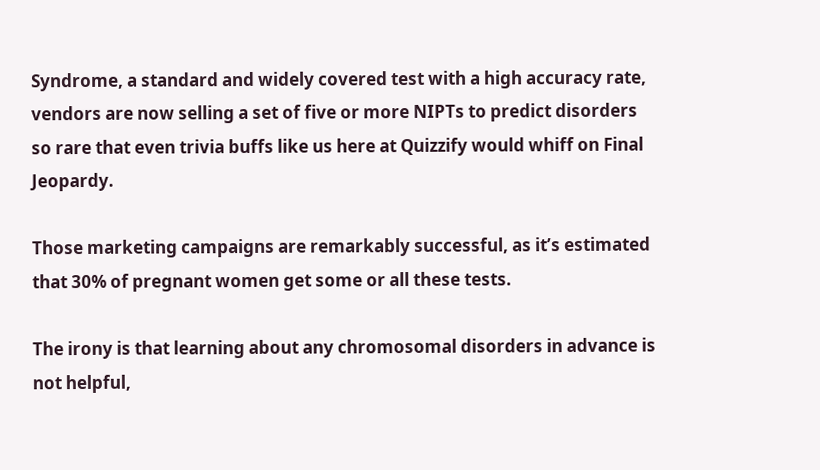Syndrome, a standard and widely covered test with a high accuracy rate, vendors are now selling a set of five or more NIPTs to predict disorders so rare that even trivia buffs like us here at Quizzify would whiff on Final Jeopardy.

Those marketing campaigns are remarkably successful, as it’s estimated that 30% of pregnant women get some or all these tests.

The irony is that learning about any chromosomal disorders in advance is not helpful,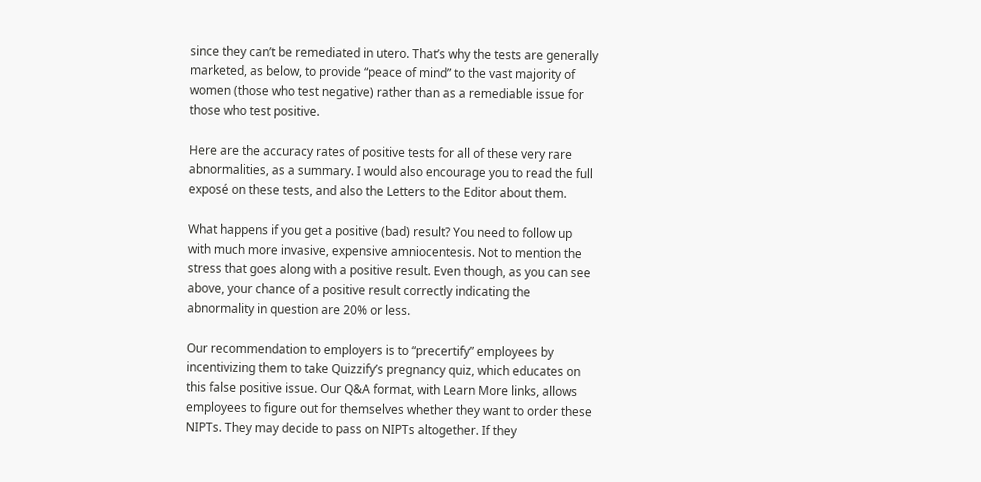since they can’t be remediated in utero. That’s why the tests are generally marketed, as below, to provide “peace of mind” to the vast majority of women (those who test negative) rather than as a remediable issue for those who test positive.

Here are the accuracy rates of positive tests for all of these very rare abnormalities, as a summary. I would also encourage you to read the full exposé on these tests, and also the Letters to the Editor about them.

What happens if you get a positive (bad) result? You need to follow up with much more invasive, expensive amniocentesis. Not to mention the stress that goes along with a positive result. Even though, as you can see above, your chance of a positive result correctly indicating the abnormality in question are 20% or less.

Our recommendation to employers is to “precertify” employees by incentivizing them to take Quizzify’s pregnancy quiz, which educates on this false positive issue. Our Q&A format, with Learn More links, allows employees to figure out for themselves whether they want to order these NIPTs. They may decide to pass on NIPTs altogether. If they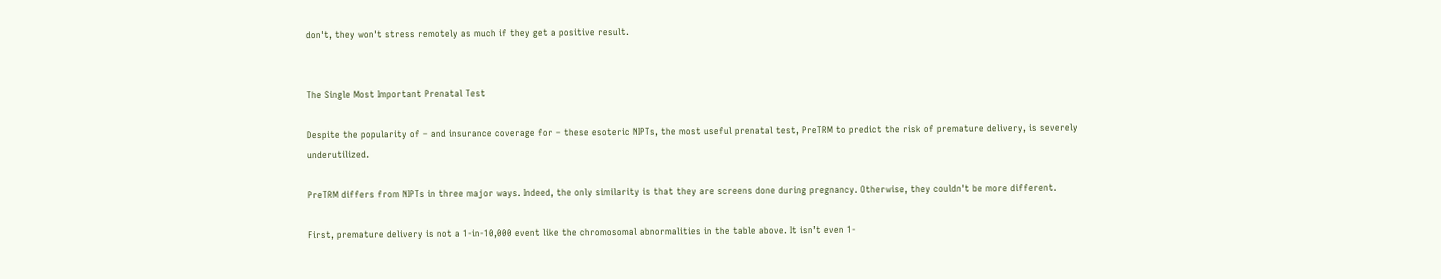don't, they won't stress remotely as much if they get a positive result.


The Single Most Important Prenatal Test

Despite the popularity of – and insurance coverage for – these esoteric NIPTs, the most useful prenatal test, PreTRM to predict the risk of premature delivery, is severely underutilized.

PreTRM differs from NIPTs in three major ways. Indeed, the only similarity is that they are screens done during pregnancy. Otherwise, they couldn't be more different.

First, premature delivery is not a 1-in-10,000 event like the chromosomal abnormalities in the table above. It isn’t even 1-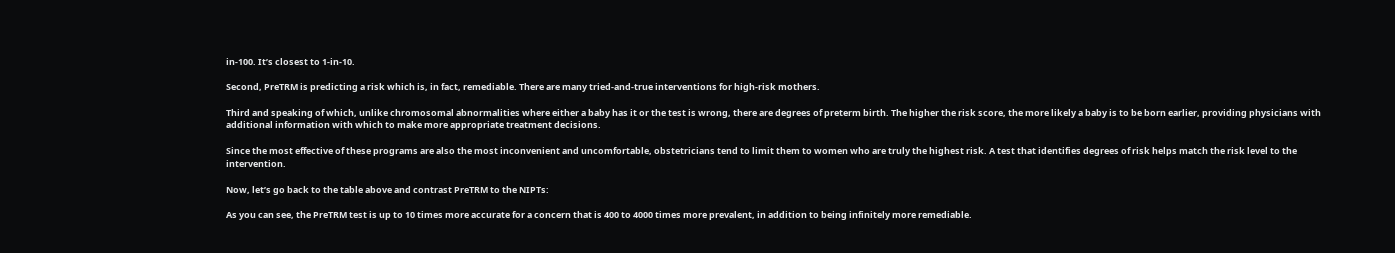in-100. It’s closest to 1-in-10.

Second, PreTRM is predicting a risk which is, in fact, remediable. There are many tried-and-true interventions for high-risk mothers.

Third and speaking of which, unlike chromosomal abnormalities where either a baby has it or the test is wrong, there are degrees of preterm birth. The higher the risk score, the more likely a baby is to be born earlier, providing physicians with additional information with which to make more appropriate treatment decisions.

Since the most effective of these programs are also the most inconvenient and uncomfortable, obstetricians tend to limit them to women who are truly the highest risk. A test that identifies degrees of risk helps match the risk level to the intervention.

Now, let’s go back to the table above and contrast PreTRM to the NIPTs:

As you can see, the PreTRM test is up to 10 times more accurate for a concern that is 400 to 4000 times more prevalent, in addition to being infinitely more remediable.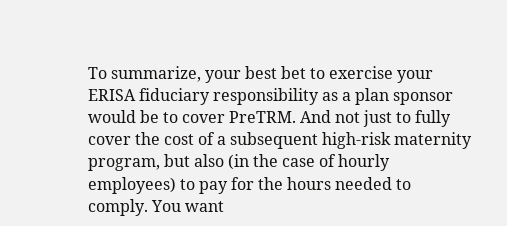To summarize, your best bet to exercise your ERISA fiduciary responsibility as a plan sponsor would be to cover PreTRM. And not just to fully cover the cost of a subsequent high-risk maternity program, but also (in the case of hourly employees) to pay for the hours needed to comply. You want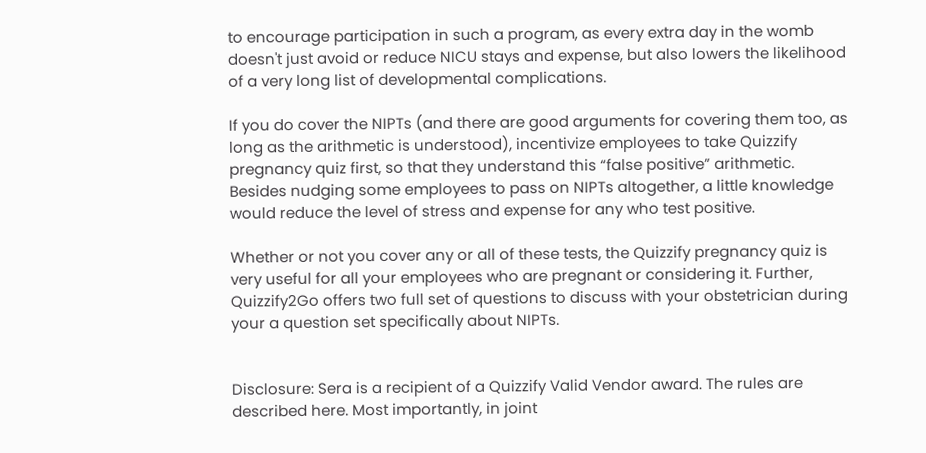to encourage participation in such a program, as every extra day in the womb doesn't just avoid or reduce NICU stays and expense, but also lowers the likelihood of a very long list of developmental complications.

If you do cover the NIPTs (and there are good arguments for covering them too, as long as the arithmetic is understood), incentivize employees to take Quizzify pregnancy quiz first, so that they understand this “false positive” arithmetic. Besides nudging some employees to pass on NIPTs altogether, a little knowledge would reduce the level of stress and expense for any who test positive.

Whether or not you cover any or all of these tests, the Quizzify pregnancy quiz is very useful for all your employees who are pregnant or considering it. Further, Quizzify2Go offers two full set of questions to discuss with your obstetrician during your a question set specifically about NIPTs.


Disclosure: Sera is a recipient of a Quizzify Valid Vendor award. The rules are described here. Most importantly, in joint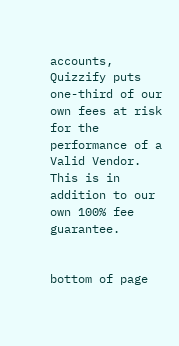accounts, Quizzify puts one-third of our own fees at risk for the performance of a Valid Vendor. This is in addition to our own 100% fee guarantee.


bottom of page